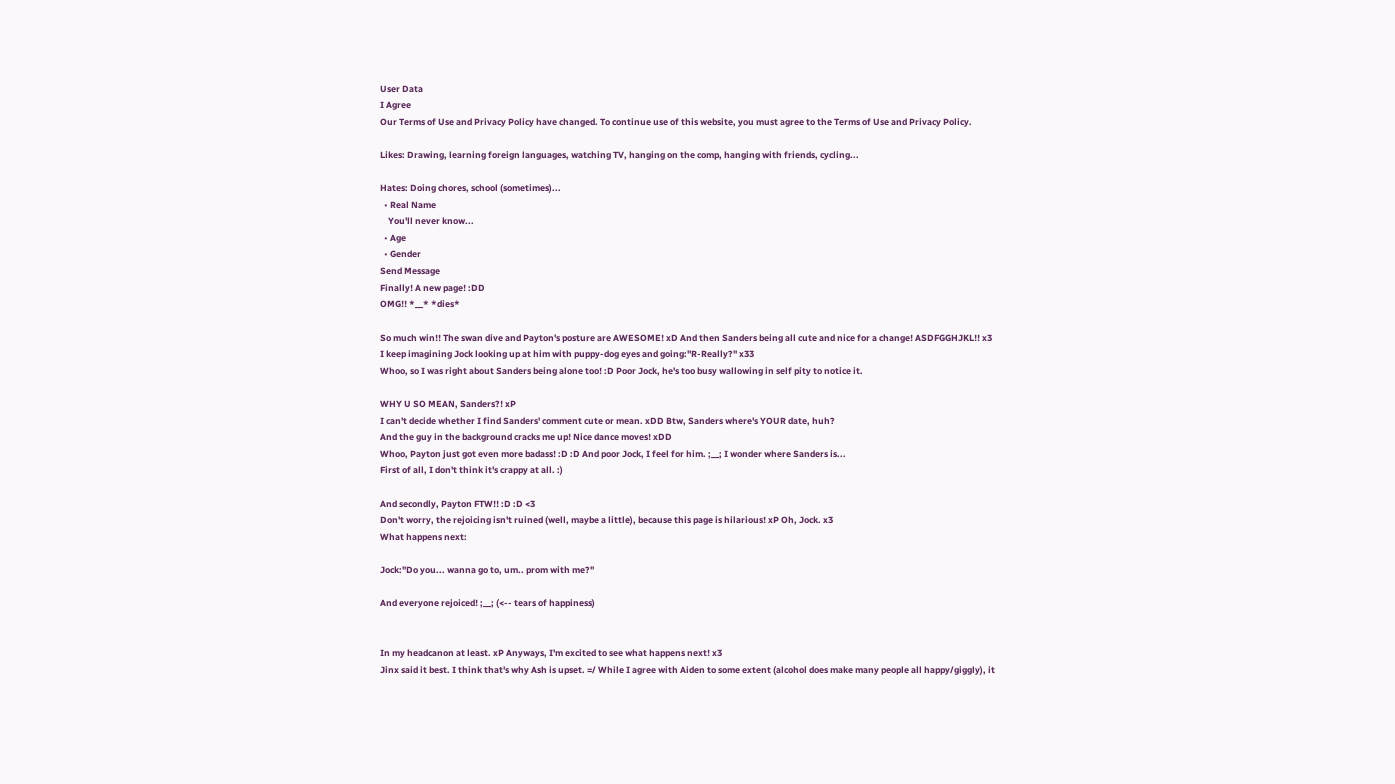User Data
I Agree
Our Terms of Use and Privacy Policy have changed. To continue use of this website, you must agree to the Terms of Use and Privacy Policy.

Likes: Drawing, learning foreign languages, watching TV, hanging on the comp, hanging with friends, cycling...

Hates: Doing chores, school (sometimes)...
  • Real Name
    You'll never know...
  • Age
  • Gender
Send Message
Finally! A new page! :DD
OMG!! *__* *dies*

So much win!! The swan dive and Payton's posture are AWESOME! xD And then Sanders being all cute and nice for a change! ASDFGGHJKL!! x3
I keep imagining Jock looking up at him with puppy-dog eyes and going:"R-Really?" x33
Whoo, so I was right about Sanders being alone too! :D Poor Jock, he's too busy wallowing in self pity to notice it.

WHY U SO MEAN, Sanders?! xP
I can't decide whether I find Sanders' comment cute or mean. xDD Btw, Sanders where's YOUR date, huh?
And the guy in the background cracks me up! Nice dance moves! xDD
Whoo, Payton just got even more badass! :D :D And poor Jock, I feel for him. ;__; I wonder where Sanders is...
First of all, I don't think it's crappy at all. :)

And secondly, Payton FTW!! :D :D <3
Don't worry, the rejoicing isn't ruined (well, maybe a little), because this page is hilarious! xP Oh, Jock. x3
What happens next:

Jock:"Do you... wanna go to, um.. prom with me?"

And everyone rejoiced! ;__; (<-- tears of happiness)


In my headcanon at least. xP Anyways, I'm excited to see what happens next! x3
Jinx said it best. I think that's why Ash is upset. =/ While I agree with Aiden to some extent (alcohol does make many people all happy/giggly), it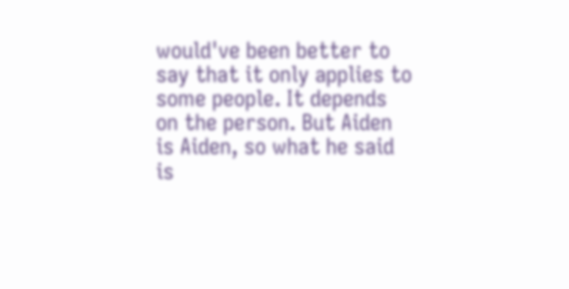would've been better to say that it only applies to some people. It depends on the person. But Aiden is Aiden, so what he said is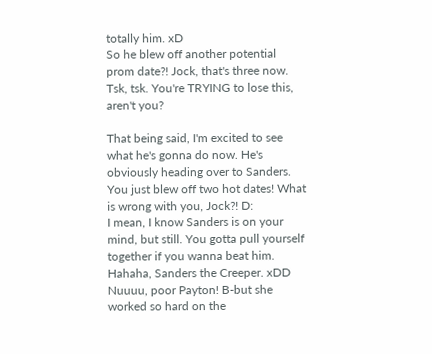totally him. xD
So he blew off another potential prom date?! Jock, that's three now. Tsk, tsk. You're TRYING to lose this, aren't you?

That being said, I'm excited to see what he's gonna do now. He's obviously heading over to Sanders.
You just blew off two hot dates! What is wrong with you, Jock?! D:
I mean, I know Sanders is on your mind, but still. You gotta pull yourself together if you wanna beat him.
Hahaha, Sanders the Creeper. xDD
Nuuuu, poor Payton! B-but she worked so hard on the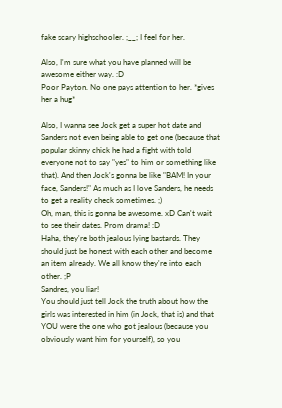fake scary highschooler. ;__; I feel for her.

Also, I'm sure what you have planned will be awesome either way. :D
Poor Payton. No one pays attention to her. *gives her a hug*

Also, I wanna see Jock get a super hot date and Sanders not even being able to get one (because that popular skinny chick he had a fight with told everyone not to say "yes" to him or something like that). And then Jock's gonna be like "BAM! In your face, Sanders!" As much as I love Sanders, he needs to get a reality check sometimes. ;)
Oh, man, this is gonna be awesome. xD Can't wait to see their dates. Prom drama! :D
Haha, they're both jealous lying bastards. They should just be honest with each other and become an item already. We all know they're into each other. ;P
Sandres, you liar!
You should just tell Jock the truth about how the girls was interested in him (in Jock, that is) and that YOU were the one who got jealous (because you obviously want him for yourself), so you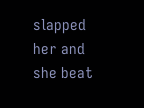slapped her and she beat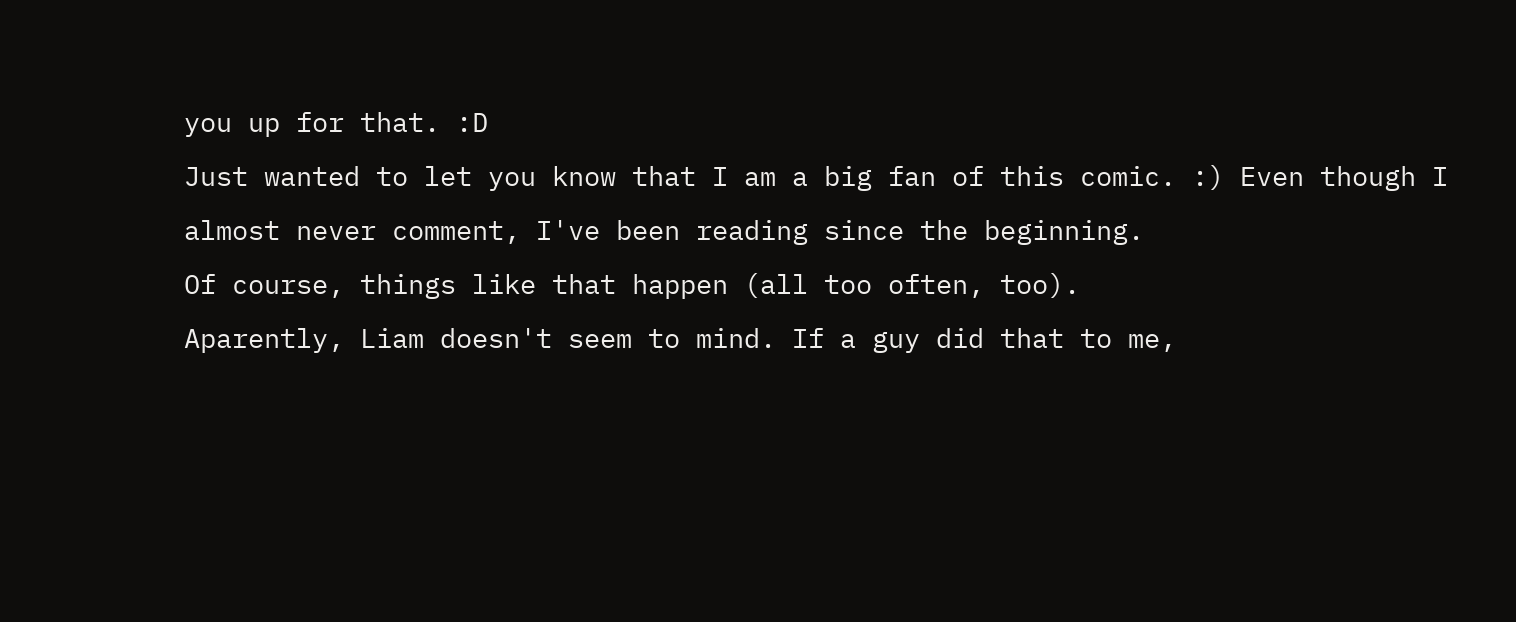you up for that. :D
Just wanted to let you know that I am a big fan of this comic. :) Even though I almost never comment, I've been reading since the beginning.
Of course, things like that happen (all too often, too).
Aparently, Liam doesn't seem to mind. If a guy did that to me,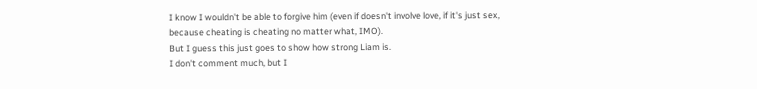I know I wouldn't be able to forgive him (even if doesn't involve love, if it's just sex, because cheating is cheating no matter what, IMO).
But I guess this just goes to show how strong Liam is.
I don't comment much, but I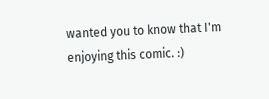wanted you to know that I'm enjoying this comic. :)